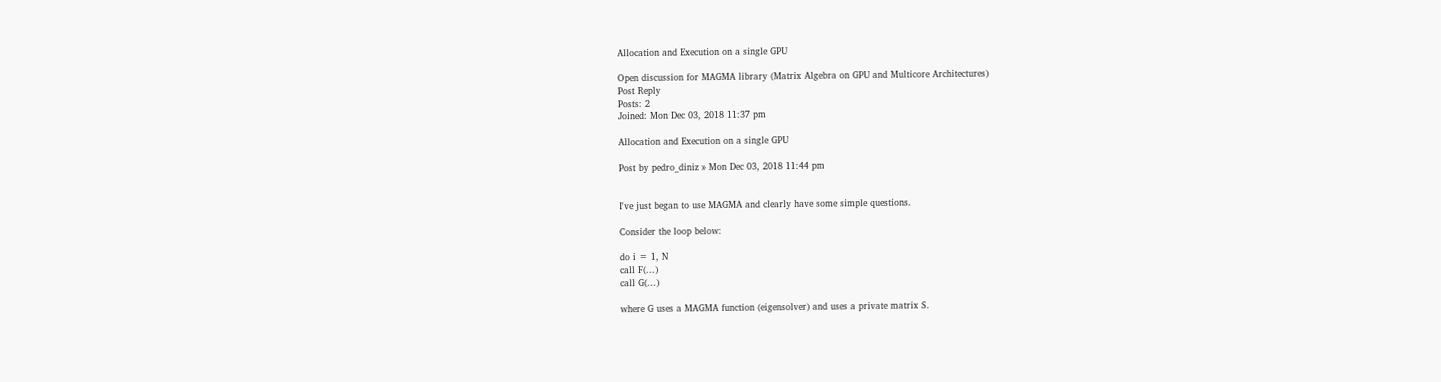Allocation and Execution on a single GPU

Open discussion for MAGMA library (Matrix Algebra on GPU and Multicore Architectures)
Post Reply
Posts: 2
Joined: Mon Dec 03, 2018 11:37 pm

Allocation and Execution on a single GPU

Post by pedro_diniz » Mon Dec 03, 2018 11:44 pm


I've just began to use MAGMA and clearly have some simple questions.

Consider the loop below:

do i = 1, N
call F(...)
call G(...)

where G uses a MAGMA function (eigensolver) and uses a private matrix S.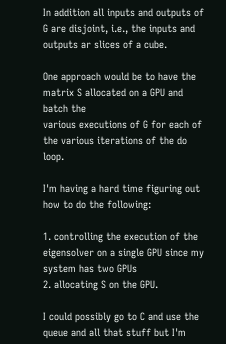In addition all inputs and outputs of G are disjoint, i.e., the inputs and
outputs ar slices of a cube.

One approach would be to have the matrix S allocated on a GPU and batch the
various executions of G for each of the various iterations of the do loop.

I'm having a hard time figuring out how to do the following:

1. controlling the execution of the eigensolver on a single GPU since my system has two GPUs
2. allocating S on the GPU.

I could possibly go to C and use the queue and all that stuff but I'm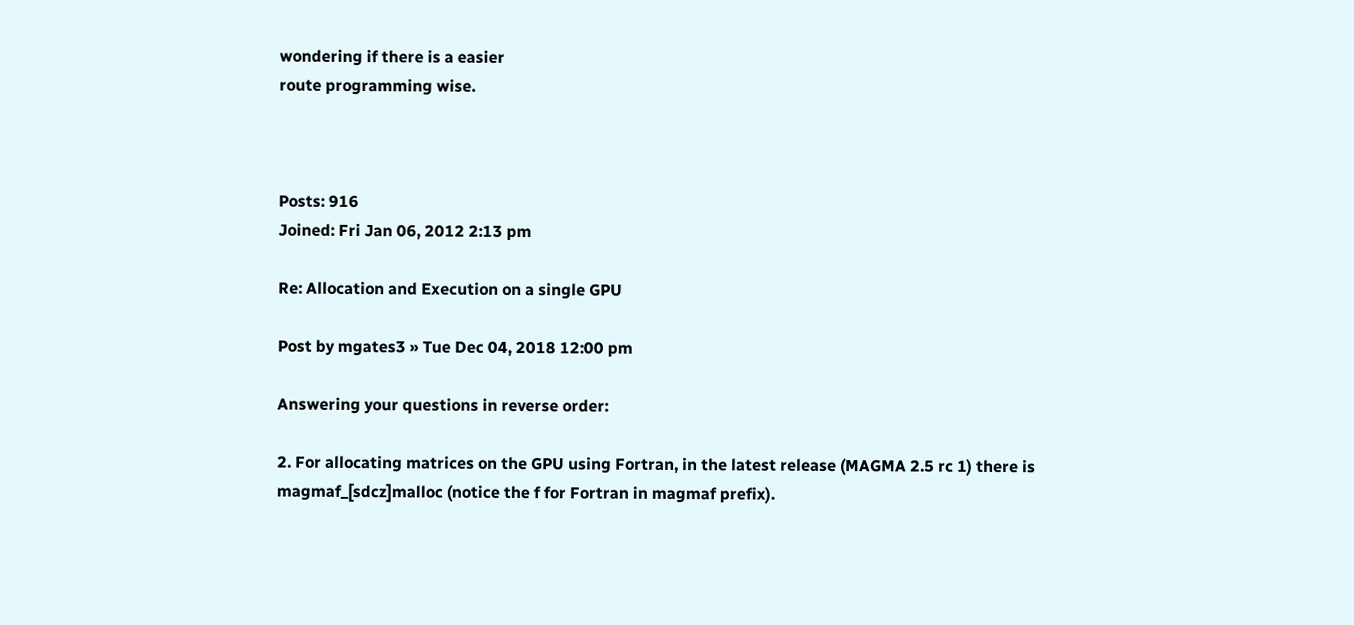wondering if there is a easier
route programming wise.



Posts: 916
Joined: Fri Jan 06, 2012 2:13 pm

Re: Allocation and Execution on a single GPU

Post by mgates3 » Tue Dec 04, 2018 12:00 pm

Answering your questions in reverse order:

2. For allocating matrices on the GPU using Fortran, in the latest release (MAGMA 2.5 rc 1) there is magmaf_[sdcz]malloc (notice the f for Fortran in magmaf prefix).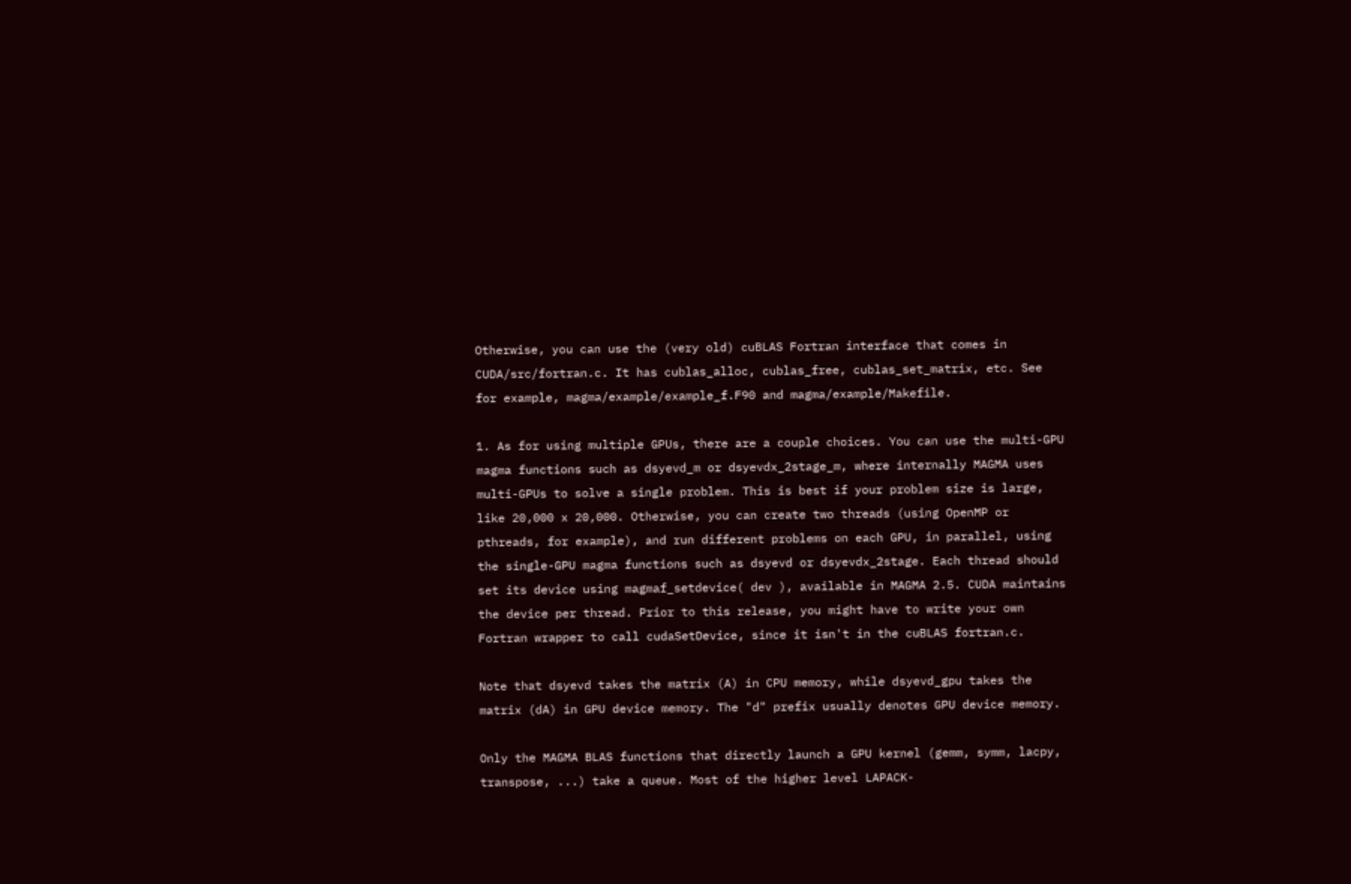Otherwise, you can use the (very old) cuBLAS Fortran interface that comes in CUDA/src/fortran.c. It has cublas_alloc, cublas_free, cublas_set_matrix, etc. See for example, magma/example/example_f.F90 and magma/example/Makefile.

1. As for using multiple GPUs, there are a couple choices. You can use the multi-GPU magma functions such as dsyevd_m or dsyevdx_2stage_m, where internally MAGMA uses multi-GPUs to solve a single problem. This is best if your problem size is large, like 20,000 x 20,000. Otherwise, you can create two threads (using OpenMP or pthreads, for example), and run different problems on each GPU, in parallel, using the single-GPU magma functions such as dsyevd or dsyevdx_2stage. Each thread should set its device using magmaf_setdevice( dev ), available in MAGMA 2.5. CUDA maintains the device per thread. Prior to this release, you might have to write your own Fortran wrapper to call cudaSetDevice, since it isn't in the cuBLAS fortran.c.

Note that dsyevd takes the matrix (A) in CPU memory, while dsyevd_gpu takes the matrix (dA) in GPU device memory. The "d" prefix usually denotes GPU device memory.

Only the MAGMA BLAS functions that directly launch a GPU kernel (gemm, symm, lacpy, transpose, ...) take a queue. Most of the higher level LAPACK-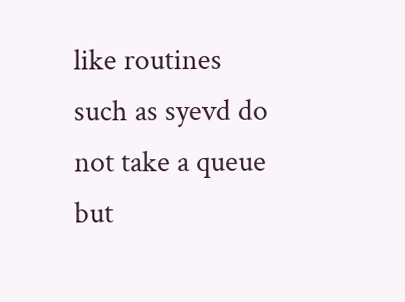like routines such as syevd do not take a queue but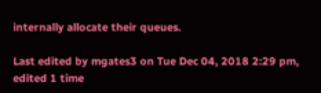internally allocate their queues.

Last edited by mgates3 on Tue Dec 04, 2018 2:29 pm, edited 1 time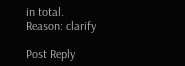in total.
Reason: clarify

Post Reply